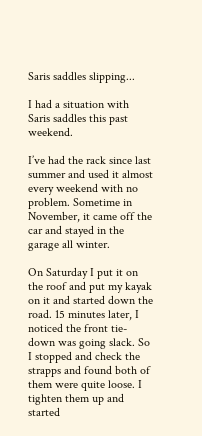Saris saddles slipping...

I had a situation with Saris saddles this past weekend.

I’ve had the rack since last summer and used it almost every weekend with no problem. Sometime in November, it came off the car and stayed in the garage all winter.

On Saturday I put it on the roof and put my kayak on it and started down the road. 15 minutes later, I noticed the front tie-down was going slack. So I stopped and check the strapps and found both of them were quite loose. I tighten them up and started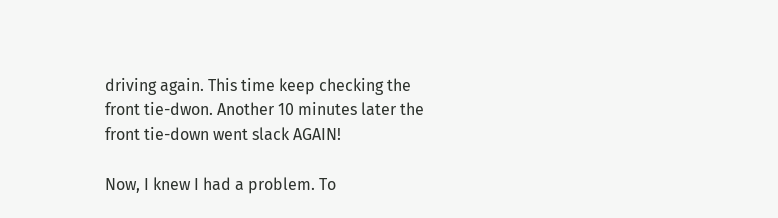driving again. This time keep checking the front tie-dwon. Another 10 minutes later the front tie-down went slack AGAIN!

Now, I knew I had a problem. To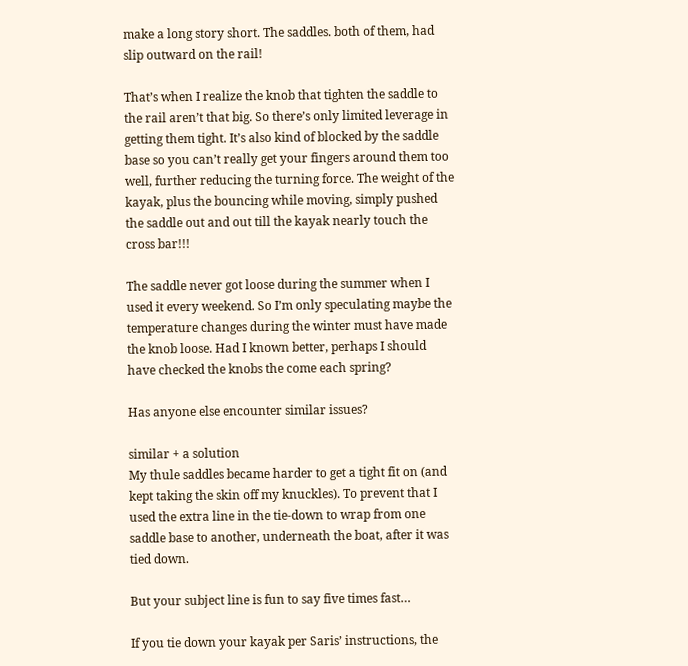make a long story short. The saddles. both of them, had slip outward on the rail!

That’s when I realize the knob that tighten the saddle to the rail aren’t that big. So there’s only limited leverage in getting them tight. It’s also kind of blocked by the saddle base so you can’t really get your fingers around them too well, further reducing the turning force. The weight of the kayak, plus the bouncing while moving, simply pushed the saddle out and out till the kayak nearly touch the cross bar!!!

The saddle never got loose during the summer when I used it every weekend. So I’m only speculating maybe the temperature changes during the winter must have made the knob loose. Had I known better, perhaps I should have checked the knobs the come each spring?

Has anyone else encounter similar issues?

similar + a solution
My thule saddles became harder to get a tight fit on (and kept taking the skin off my knuckles). To prevent that I used the extra line in the tie-down to wrap from one saddle base to another, underneath the boat, after it was tied down.

But your subject line is fun to say five times fast…

If you tie down your kayak per Saris’ instructions, the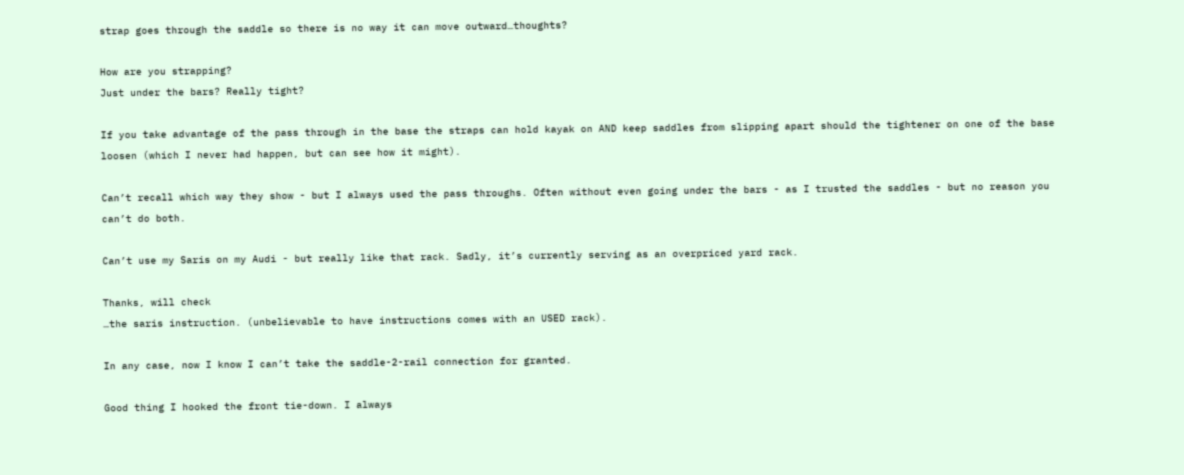strap goes through the saddle so there is no way it can move outward…thoughts?

How are you strapping?
Just under the bars? Really tight?

If you take advantage of the pass through in the base the straps can hold kayak on AND keep saddles from slipping apart should the tightener on one of the base loosen (which I never had happen, but can see how it might).

Can’t recall which way they show - but I always used the pass throughs. Often without even going under the bars - as I trusted the saddles - but no reason you can’t do both.

Can’t use my Saris on my Audi - but really like that rack. Sadly, it’s currently serving as an overpriced yard rack.

Thanks, will check
…the saris instruction. (unbelievable to have instructions comes with an USED rack).

In any case, now I know I can’t take the saddle-2-rail connection for granted.

Good thing I hooked the front tie-down. I always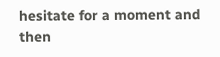hesitate for a moment and then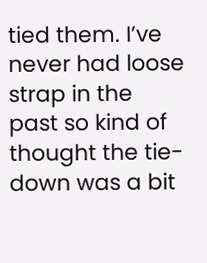tied them. I’ve never had loose strap in the past so kind of thought the tie-down was a bit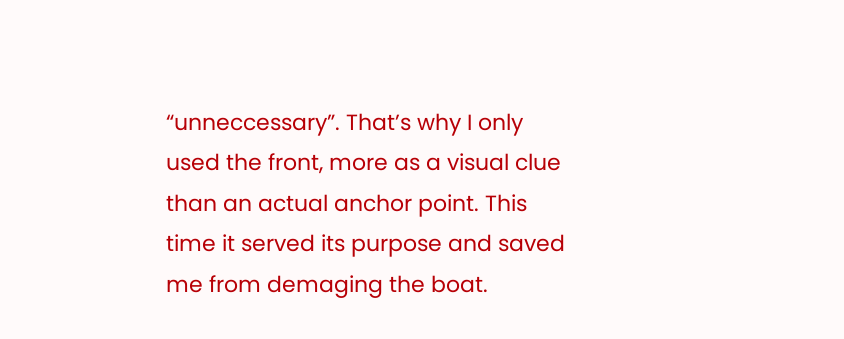“unneccessary”. That’s why I only used the front, more as a visual clue than an actual anchor point. This time it served its purpose and saved me from demaging the boat.